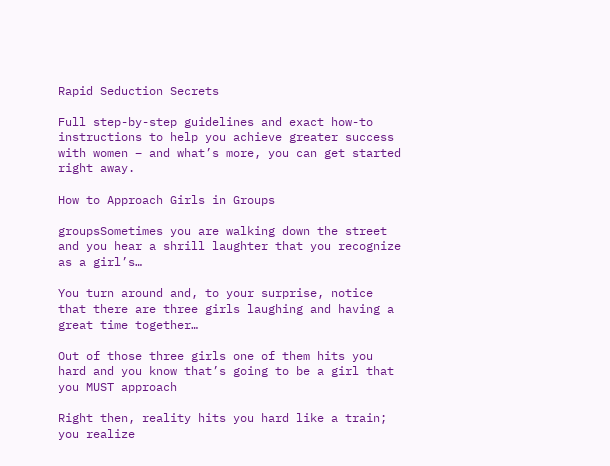Rapid Seduction Secrets

Full step-by-step guidelines and exact how-to instructions to help you achieve greater success with women – and what’s more, you can get started right away.

How to Approach Girls in Groups

groupsSometimes you are walking down the street and you hear a shrill laughter that you recognize as a girl’s…

You turn around and, to your surprise, notice that there are three girls laughing and having a great time together…

Out of those three girls one of them hits you hard and you know that’s going to be a girl that you MUST approach

Right then, reality hits you hard like a train; you realize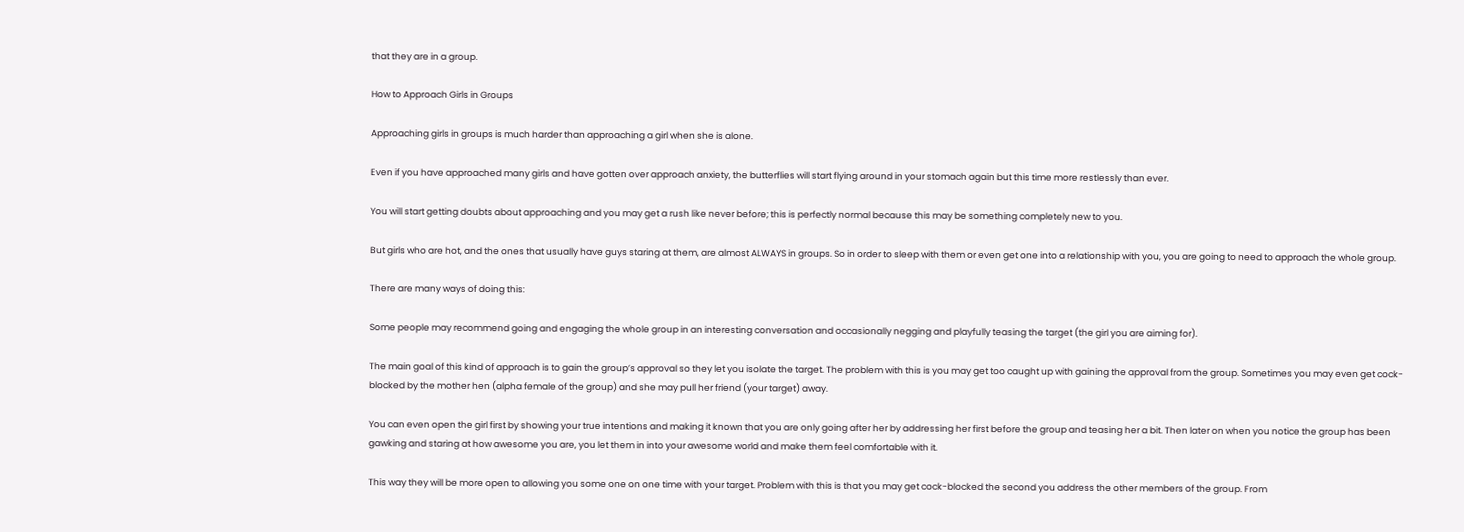that they are in a group.

How to Approach Girls in Groups

Approaching girls in groups is much harder than approaching a girl when she is alone.

Even if you have approached many girls and have gotten over approach anxiety, the butterflies will start flying around in your stomach again but this time more restlessly than ever.

You will start getting doubts about approaching and you may get a rush like never before; this is perfectly normal because this may be something completely new to you.

But girls who are hot, and the ones that usually have guys staring at them, are almost ALWAYS in groups. So in order to sleep with them or even get one into a relationship with you, you are going to need to approach the whole group.

There are many ways of doing this:

Some people may recommend going and engaging the whole group in an interesting conversation and occasionally negging and playfully teasing the target (the girl you are aiming for).

The main goal of this kind of approach is to gain the group’s approval so they let you isolate the target. The problem with this is you may get too caught up with gaining the approval from the group. Sometimes you may even get cock-blocked by the mother hen (alpha female of the group) and she may pull her friend (your target) away.

You can even open the girl first by showing your true intentions and making it known that you are only going after her by addressing her first before the group and teasing her a bit. Then later on when you notice the group has been gawking and staring at how awesome you are, you let them in into your awesome world and make them feel comfortable with it.

This way they will be more open to allowing you some one on one time with your target. Problem with this is that you may get cock-blocked the second you address the other members of the group. From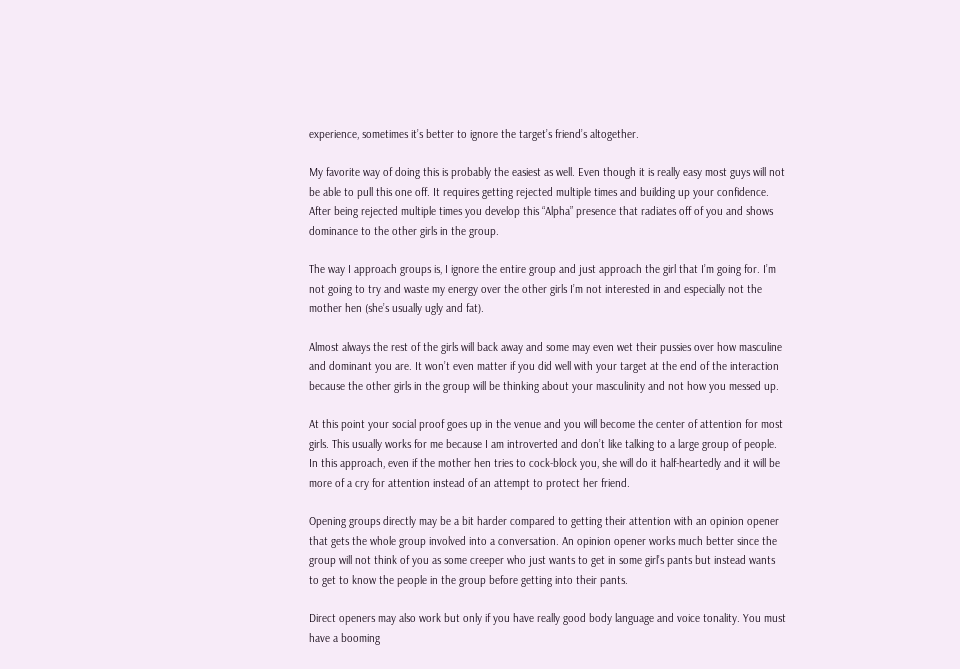experience, sometimes it’s better to ignore the target’s friend’s altogether.

My favorite way of doing this is probably the easiest as well. Even though it is really easy most guys will not be able to pull this one off. It requires getting rejected multiple times and building up your confidence. After being rejected multiple times you develop this “Alpha” presence that radiates off of you and shows dominance to the other girls in the group.

The way I approach groups is, I ignore the entire group and just approach the girl that I’m going for. I’m not going to try and waste my energy over the other girls I’m not interested in and especially not the mother hen (she’s usually ugly and fat).

Almost always the rest of the girls will back away and some may even wet their pussies over how masculine and dominant you are. It won’t even matter if you did well with your target at the end of the interaction because the other girls in the group will be thinking about your masculinity and not how you messed up.

At this point your social proof goes up in the venue and you will become the center of attention for most girls. This usually works for me because I am introverted and don’t like talking to a large group of people. In this approach, even if the mother hen tries to cock-block you, she will do it half-heartedly and it will be more of a cry for attention instead of an attempt to protect her friend.

Opening groups directly may be a bit harder compared to getting their attention with an opinion opener that gets the whole group involved into a conversation. An opinion opener works much better since the group will not think of you as some creeper who just wants to get in some girl’s pants but instead wants to get to know the people in the group before getting into their pants.

Direct openers may also work but only if you have really good body language and voice tonality. You must have a booming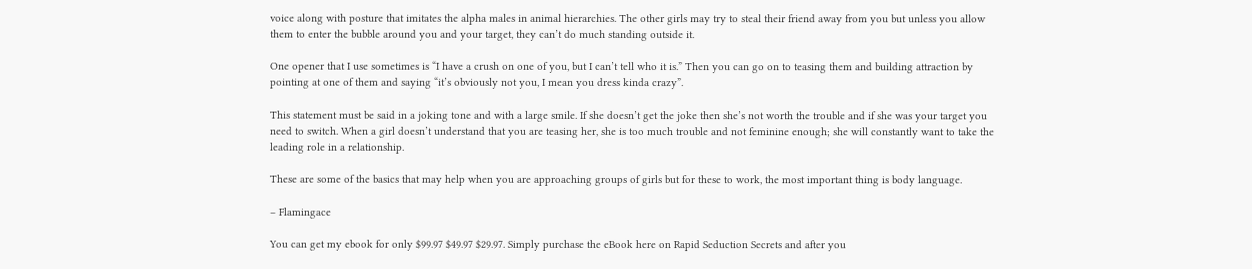voice along with posture that imitates the alpha males in animal hierarchies. The other girls may try to steal their friend away from you but unless you allow them to enter the bubble around you and your target, they can’t do much standing outside it.

One opener that I use sometimes is “I have a crush on one of you, but I can’t tell who it is.” Then you can go on to teasing them and building attraction by pointing at one of them and saying “it’s obviously not you, I mean you dress kinda crazy”.

This statement must be said in a joking tone and with a large smile. If she doesn’t get the joke then she’s not worth the trouble and if she was your target you need to switch. When a girl doesn’t understand that you are teasing her, she is too much trouble and not feminine enough; she will constantly want to take the leading role in a relationship.

These are some of the basics that may help when you are approaching groups of girls but for these to work, the most important thing is body language.

– Flamingace

You can get my ebook for only $99.97 $49.97 $29.97. Simply purchase the eBook here on Rapid Seduction Secrets and after you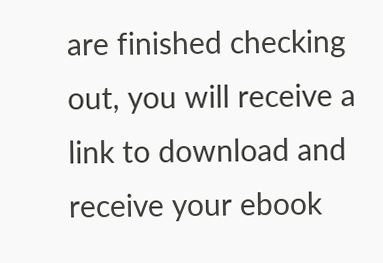are finished checking out, you will receive a link to download and receive your ebook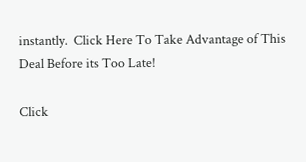instantly.  Click Here To Take Advantage of This Deal Before its Too Late!

Click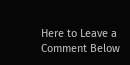Here to Leave a Comment Below